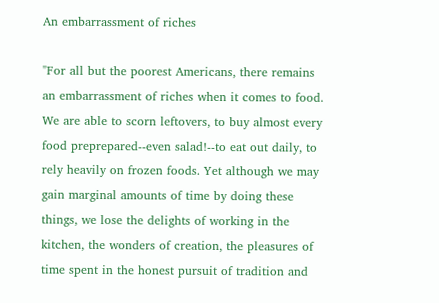An embarrassment of riches

"For all but the poorest Americans, there remains an embarrassment of riches when it comes to food. We are able to scorn leftovers, to buy almost every food preprepared--even salad!--to eat out daily, to rely heavily on frozen foods. Yet although we may gain marginal amounts of time by doing these things, we lose the delights of working in the kitchen, the wonders of creation, the pleasures of time spent in the honest pursuit of tradition and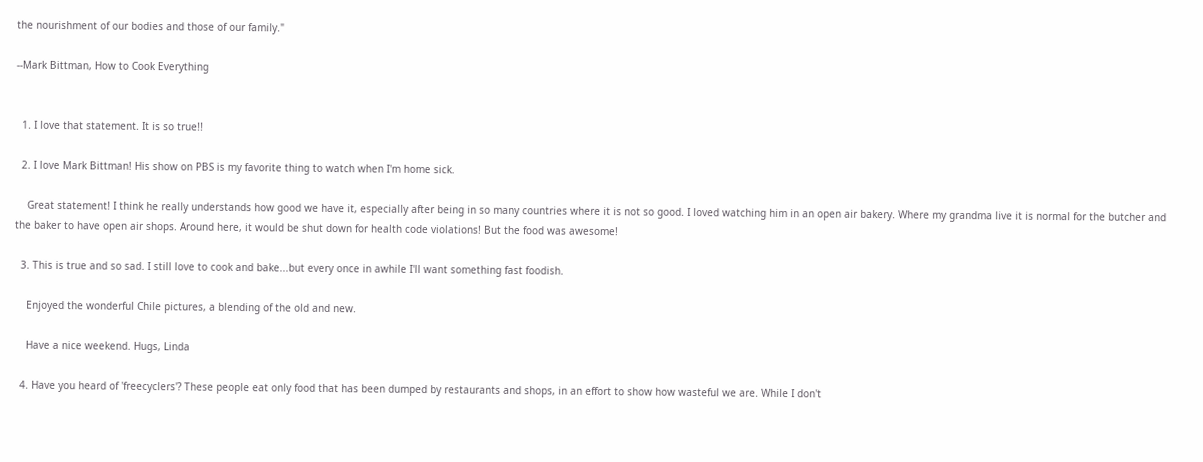the nourishment of our bodies and those of our family."

--Mark Bittman, How to Cook Everything


  1. I love that statement. It is so true!!

  2. I love Mark Bittman! His show on PBS is my favorite thing to watch when I'm home sick.

    Great statement! I think he really understands how good we have it, especially after being in so many countries where it is not so good. I loved watching him in an open air bakery. Where my grandma live it is normal for the butcher and the baker to have open air shops. Around here, it would be shut down for health code violations! But the food was awesome!

  3. This is true and so sad. I still love to cook and bake...but every once in awhile I'll want something fast foodish.

    Enjoyed the wonderful Chile pictures, a blending of the old and new.

    Have a nice weekend. Hugs, Linda

  4. Have you heard of 'freecyclers'? These people eat only food that has been dumped by restaurants and shops, in an effort to show how wasteful we are. While I don't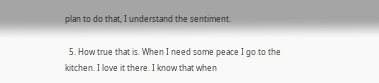plan to do that, I understand the sentiment.

  5. How true that is. When I need some peace I go to the kitchen. I love it there. I know that when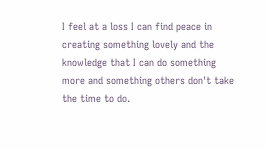I feel at a loss I can find peace in creating something lovely and the knowledge that I can do something more and something others don't take the time to do.